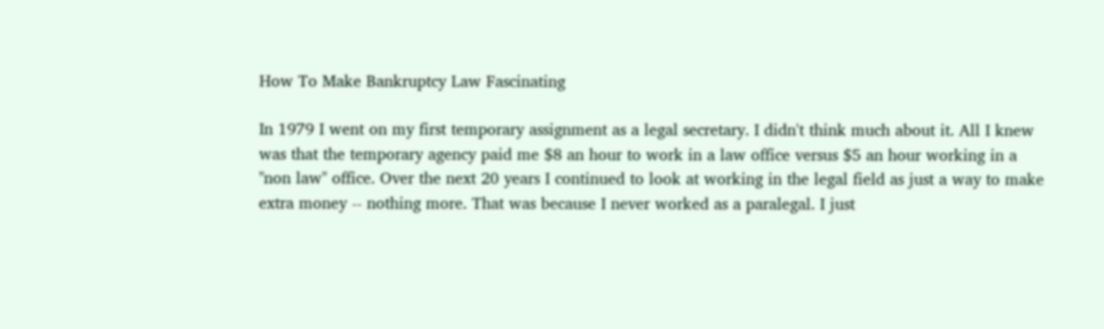How To Make Bankruptcy Law Fascinating

In 1979 I went on my first temporary assignment as a legal secretary. I didn't think much about it. All I knew was that the temporary agency paid me $8 an hour to work in a law office versus $5 an hour working in a "non law" office. Over the next 20 years I continued to look at working in the legal field as just a way to make extra money -- nothing more. That was because I never worked as a paralegal. I just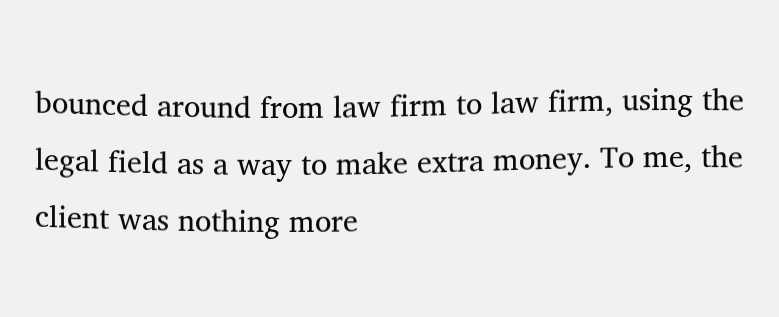bounced around from law firm to law firm, using the legal field as a way to make extra money. To me, the client was nothing more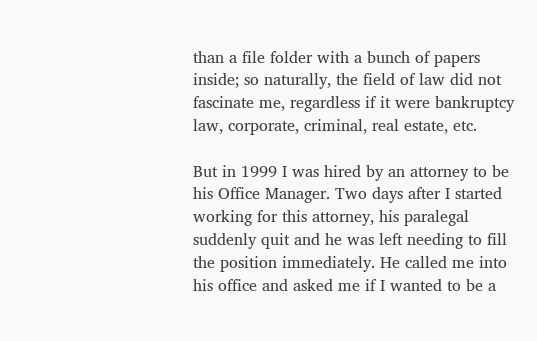than a file folder with a bunch of papers inside; so naturally, the field of law did not fascinate me, regardless if it were bankruptcy law, corporate, criminal, real estate, etc.

But in 1999 I was hired by an attorney to be his Office Manager. Two days after I started working for this attorney, his paralegal suddenly quit and he was left needing to fill the position immediately. He called me into his office and asked me if I wanted to be a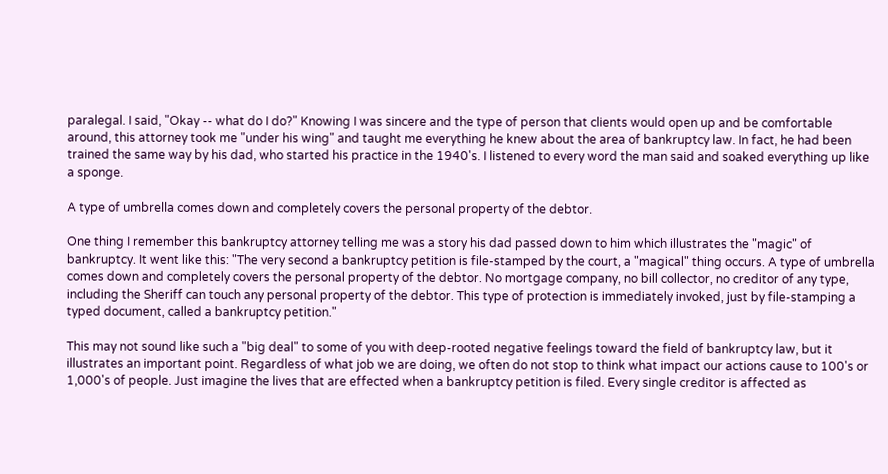paralegal. I said, "Okay -- what do I do?" Knowing I was sincere and the type of person that clients would open up and be comfortable around, this attorney took me "under his wing" and taught me everything he knew about the area of bankruptcy law. In fact, he had been trained the same way by his dad, who started his practice in the 1940's. I listened to every word the man said and soaked everything up like a sponge.

A type of umbrella comes down and completely covers the personal property of the debtor.

One thing I remember this bankruptcy attorney telling me was a story his dad passed down to him which illustrates the "magic" of bankruptcy. It went like this: "The very second a bankruptcy petition is file-stamped by the court, a "magical" thing occurs. A type of umbrella comes down and completely covers the personal property of the debtor. No mortgage company, no bill collector, no creditor of any type, including the Sheriff can touch any personal property of the debtor. This type of protection is immediately invoked, just by file-stamping a typed document, called a bankruptcy petition."

This may not sound like such a "big deal" to some of you with deep-rooted negative feelings toward the field of bankruptcy law, but it illustrates an important point. Regardless of what job we are doing, we often do not stop to think what impact our actions cause to 100's or 1,000's of people. Just imagine the lives that are effected when a bankruptcy petition is filed. Every single creditor is affected as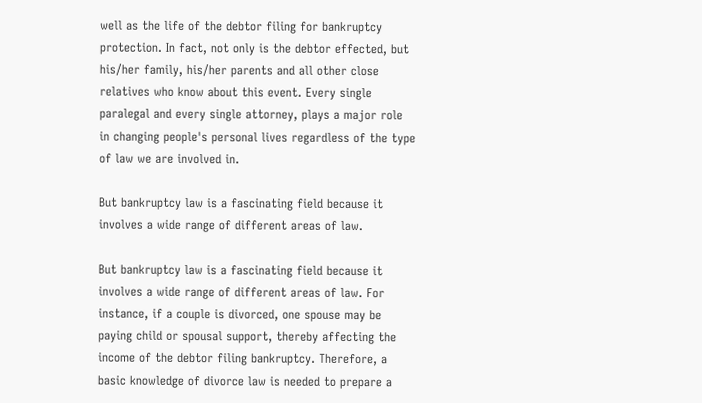well as the life of the debtor filing for bankruptcy protection. In fact, not only is the debtor effected, but his/her family, his/her parents and all other close relatives who know about this event. Every single paralegal and every single attorney, plays a major role in changing people's personal lives regardless of the type of law we are involved in.

But bankruptcy law is a fascinating field because it involves a wide range of different areas of law.

But bankruptcy law is a fascinating field because it involves a wide range of different areas of law. For instance, if a couple is divorced, one spouse may be paying child or spousal support, thereby affecting the income of the debtor filing bankruptcy. Therefore, a basic knowledge of divorce law is needed to prepare a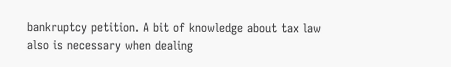bankruptcy petition. A bit of knowledge about tax law also is necessary when dealing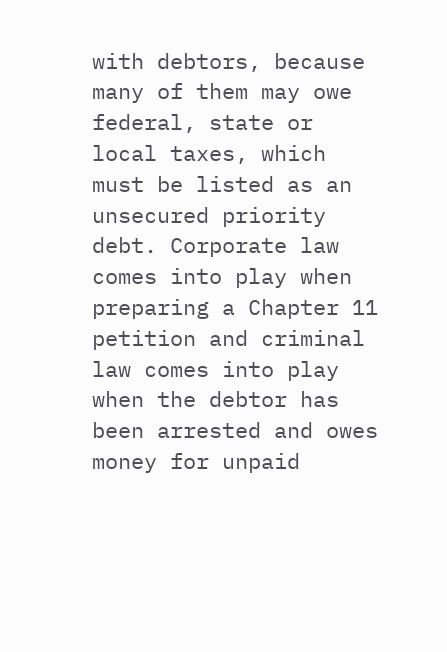with debtors, because many of them may owe federal, state or local taxes, which must be listed as an unsecured priority debt. Corporate law comes into play when preparing a Chapter 11 petition and criminal law comes into play when the debtor has been arrested and owes money for unpaid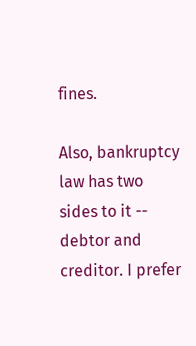fines.

Also, bankruptcy law has two sides to it -- debtor and creditor. I prefer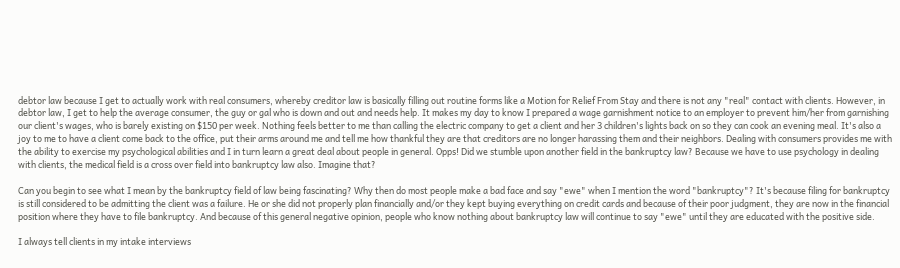debtor law because I get to actually work with real consumers, whereby creditor law is basically filling out routine forms like a Motion for Relief From Stay and there is not any "real" contact with clients. However, in debtor law, I get to help the average consumer, the guy or gal who is down and out and needs help. It makes my day to know I prepared a wage garnishment notice to an employer to prevent him/her from garnishing our client's wages, who is barely existing on $150 per week. Nothing feels better to me than calling the electric company to get a client and her 3 children's lights back on so they can cook an evening meal. It's also a joy to me to have a client come back to the office, put their arms around me and tell me how thankful they are that creditors are no longer harassing them and their neighbors. Dealing with consumers provides me with the ability to exercise my psychological abilities and I in turn learn a great deal about people in general. Opps! Did we stumble upon another field in the bankruptcy law? Because we have to use psychology in dealing with clients, the medical field is a cross over field into bankruptcy law also. Imagine that?

Can you begin to see what I mean by the bankruptcy field of law being fascinating? Why then do most people make a bad face and say "ewe" when I mention the word "bankruptcy"? It's because filing for bankruptcy is still considered to be admitting the client was a failure. He or she did not properly plan financially and/or they kept buying everything on credit cards and because of their poor judgment, they are now in the financial position where they have to file bankruptcy. And because of this general negative opinion, people who know nothing about bankruptcy law will continue to say "ewe" until they are educated with the positive side.

I always tell clients in my intake interviews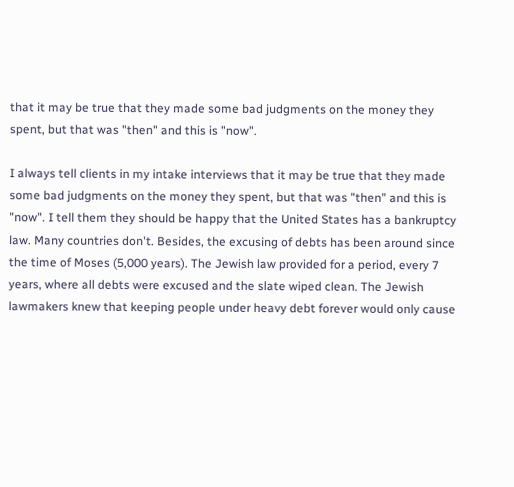that it may be true that they made some bad judgments on the money they spent, but that was "then" and this is "now".

I always tell clients in my intake interviews that it may be true that they made some bad judgments on the money they spent, but that was "then" and this is "now". I tell them they should be happy that the United States has a bankruptcy law. Many countries don't. Besides, the excusing of debts has been around since the time of Moses (5,000 years). The Jewish law provided for a period, every 7 years, where all debts were excused and the slate wiped clean. The Jewish lawmakers knew that keeping people under heavy debt forever would only cause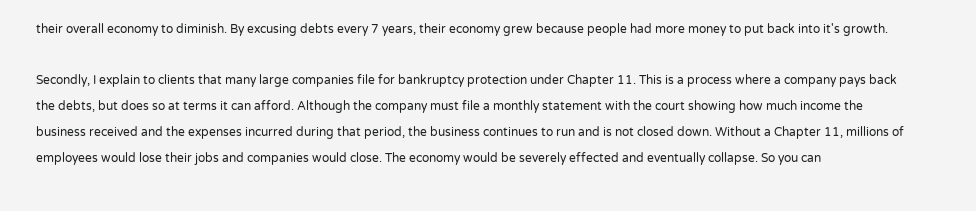their overall economy to diminish. By excusing debts every 7 years, their economy grew because people had more money to put back into it's growth.

Secondly, I explain to clients that many large companies file for bankruptcy protection under Chapter 11. This is a process where a company pays back the debts, but does so at terms it can afford. Although the company must file a monthly statement with the court showing how much income the business received and the expenses incurred during that period, the business continues to run and is not closed down. Without a Chapter 11, millions of employees would lose their jobs and companies would close. The economy would be severely effected and eventually collapse. So you can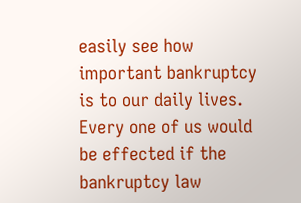easily see how important bankruptcy is to our daily lives. Every one of us would be effected if the bankruptcy law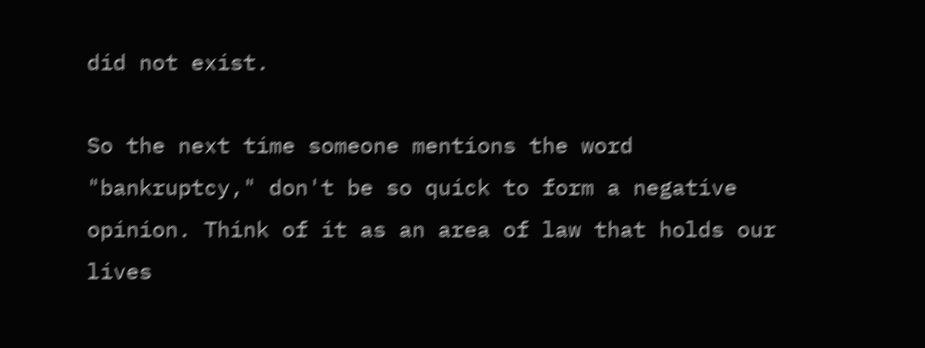did not exist.

So the next time someone mentions the word "bankruptcy," don't be so quick to form a negative opinion. Think of it as an area of law that holds our lives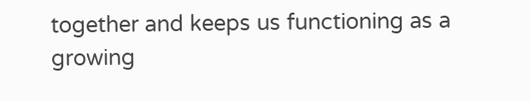together and keeps us functioning as a growing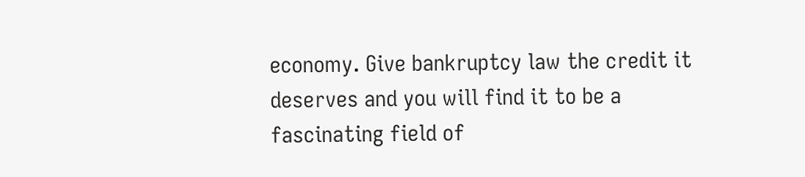economy. Give bankruptcy law the credit it deserves and you will find it to be a fascinating field of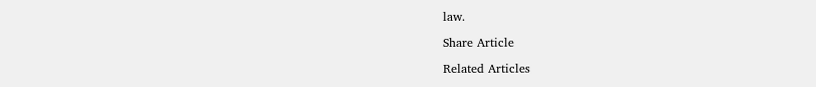law.

Share Article

Related Articles